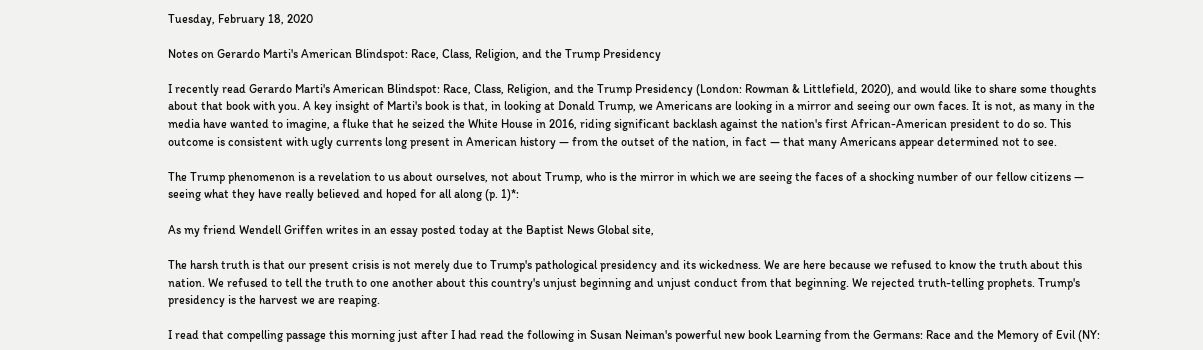Tuesday, February 18, 2020

Notes on Gerardo Marti's American Blindspot: Race, Class, Religion, and the Trump Presidency

I recently read Gerardo Marti's American Blindspot: Race, Class, Religion, and the Trump Presidency (London: Rowman & Littlefield, 2020), and would like to share some thoughts about that book with you. A key insight of Marti's book is that, in looking at Donald Trump, we Americans are looking in a mirror and seeing our own faces. It is not, as many in the media have wanted to imagine, a fluke that he seized the White House in 2016, riding significant backlash against the nation's first African-American president to do so. This outcome is consistent with ugly currents long present in American history — from the outset of the nation, in fact — that many Americans appear determined not to see.

The Trump phenomenon is a revelation to us about ourselves, not about Trump, who is the mirror in which we are seeing the faces of a shocking number of our fellow citizens — seeing what they have really believed and hoped for all along (p. 1)*:

As my friend Wendell Griffen writes in an essay posted today at the Baptist News Global site,

The harsh truth is that our present crisis is not merely due to Trump's pathological presidency and its wickedness. We are here because we refused to know the truth about this nation. We refused to tell the truth to one another about this country's unjust beginning and unjust conduct from that beginning. We rejected truth-telling prophets. Trump's presidency is the harvest we are reaping.

I read that compelling passage this morning just after I had read the following in Susan Neiman's powerful new book Learning from the Germans: Race and the Memory of Evil (NY: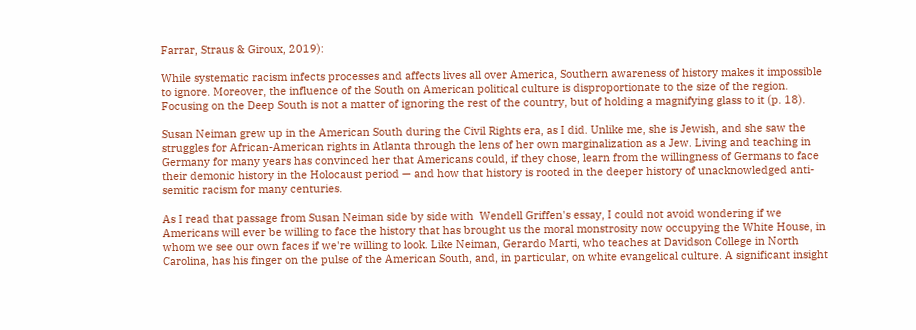Farrar, Straus & Giroux, 2019):

While systematic racism infects processes and affects lives all over America, Southern awareness of history makes it impossible to ignore. Moreover, the influence of the South on American political culture is disproportionate to the size of the region. Focusing on the Deep South is not a matter of ignoring the rest of the country, but of holding a magnifying glass to it (p. 18).

Susan Neiman grew up in the American South during the Civil Rights era, as I did. Unlike me, she is Jewish, and she saw the struggles for African-American rights in Atlanta through the lens of her own marginalization as a Jew. Living and teaching in Germany for many years has convinced her that Americans could, if they chose, learn from the willingness of Germans to face their demonic history in the Holocaust period — and how that history is rooted in the deeper history of unacknowledged anti-semitic racism for many centuries.

As I read that passage from Susan Neiman side by side with  Wendell Griffen's essay, I could not avoid wondering if we Americans will ever be willing to face the history that has brought us the moral monstrosity now occupying the White House, in whom we see our own faces if we're willing to look. Like Neiman, Gerardo Marti, who teaches at Davidson College in North Carolina, has his finger on the pulse of the American South, and, in particular, on white evangelical culture. A significant insight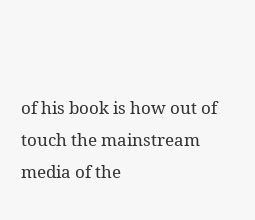of his book is how out of touch the mainstream media of the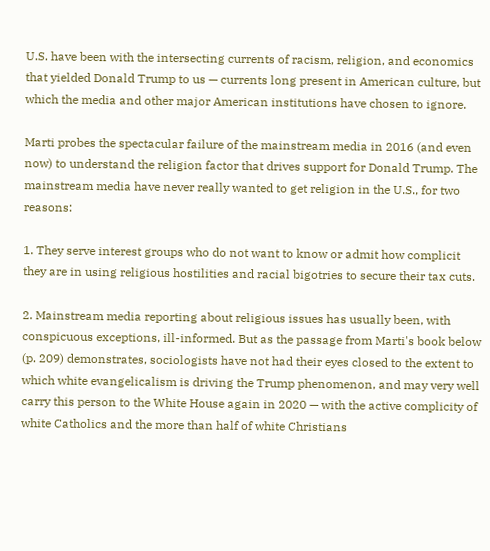U.S. have been with the intersecting currents of racism, religion, and economics that yielded Donald Trump to us — currents long present in American culture, but which the media and other major American institutions have chosen to ignore.

Marti probes the spectacular failure of the mainstream media in 2016 (and even now) to understand the religion factor that drives support for Donald Trump. The mainstream media have never really wanted to get religion in the U.S., for two reasons:

1. They serve interest groups who do not want to know or admit how complicit they are in using religious hostilities and racial bigotries to secure their tax cuts.

2. Mainstream media reporting about religious issues has usually been, with conspicuous exceptions, ill-informed. But as the passage from Marti's book below (p. 209) demonstrates, sociologists have not had their eyes closed to the extent to which white evangelicalism is driving the Trump phenomenon, and may very well carry this person to the White House again in 2020 — with the active complicity of white Catholics and the more than half of white Christians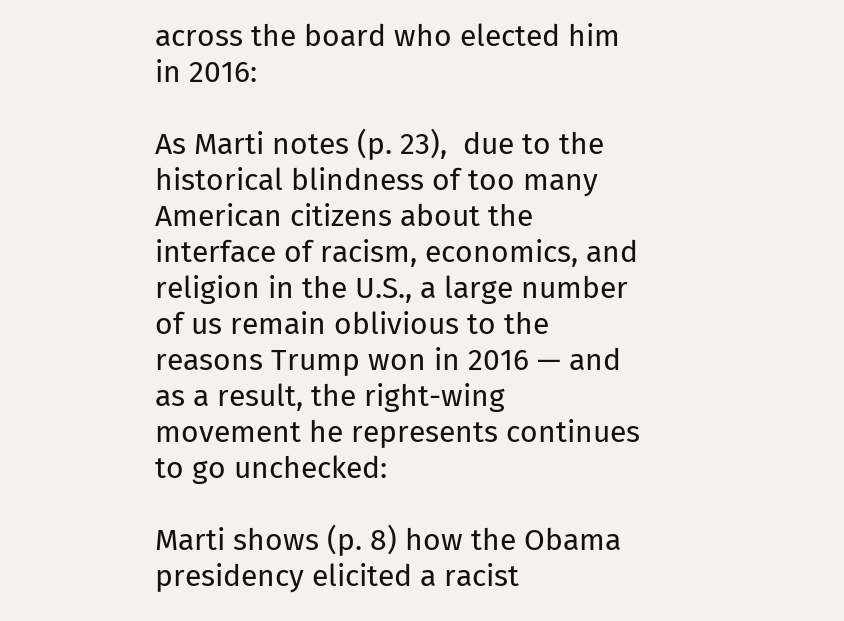across the board who elected him in 2016:

As Marti notes (p. 23),  due to the historical blindness of too many American citizens about the interface of racism, economics, and religion in the U.S., a large number of us remain oblivious to the reasons Trump won in 2016 — and as a result, the right-wing movement he represents continues to go unchecked:

Marti shows (p. 8) how the Obama presidency elicited a racist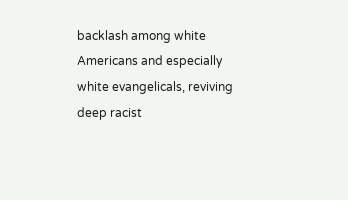backlash among white Americans and especially white evangelicals, reviving deep racist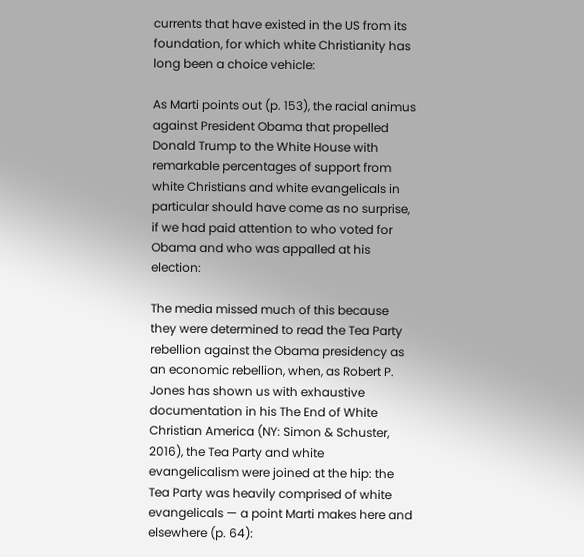currents that have existed in the US from its foundation, for which white Christianity has long been a choice vehicle:

As Marti points out (p. 153), the racial animus against President Obama that propelled Donald Trump to the White House with remarkable percentages of support from white Christians and white evangelicals in particular should have come as no surprise, if we had paid attention to who voted for Obama and who was appalled at his election:

The media missed much of this because they were determined to read the Tea Party rebellion against the Obama presidency as an economic rebellion, when, as Robert P. Jones has shown us with exhaustive documentation in his The End of White Christian America (NY: Simon & Schuster, 2016), the Tea Party and white evangelicalism were joined at the hip: the Tea Party was heavily comprised of white evangelicals — a point Marti makes here and elsewhere (p. 64):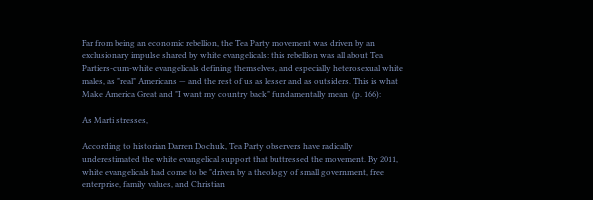Far from being an economic rebellion, the Tea Party movement was driven by an exclusionary impulse shared by white evangelicals: this rebellion was all about Tea Partiers-cum-white evangelicals defining themselves, and especially heterosexual white males, as "real" Americans — and the rest of us as lesser and as outsiders. This is what Make America Great and "I want my country back" fundamentally mean  (p. 166):

As Marti stresses,

According to historian Darren Dochuk, Tea Party observers have radically underestimated the white evangelical support that buttressed the movement. By 2011, white evangelicals had come to be "driven by a theology of small government, free enterprise, family values, and Christian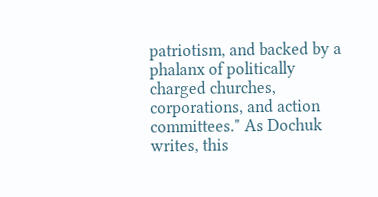patriotism, and backed by a phalanx of politically charged churches, corporations, and action committees." As Dochuk writes, this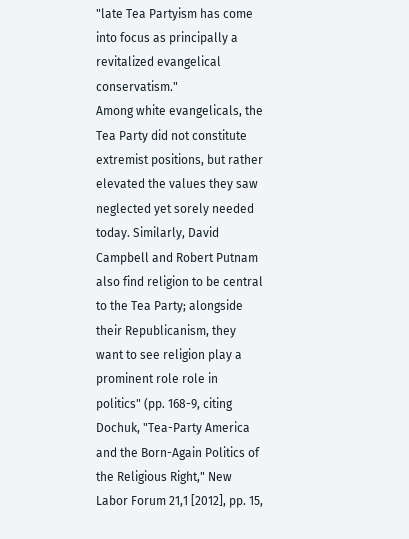"late Tea Partyism has come into focus as principally a revitalized evangelical conservatism."
Among white evangelicals, the Tea Party did not constitute extremist positions, but rather elevated the values they saw neglected yet sorely needed today. Similarly, David Campbell and Robert Putnam also find religion to be central to the Tea Party; alongside their Republicanism, they want to see religion play a prominent role role in politics" (pp. 168-9, citing Dochuk, "Tea-Party America and the Born-Again Politics of the Religious Right," New Labor Forum 21,1 [2012], pp. 15,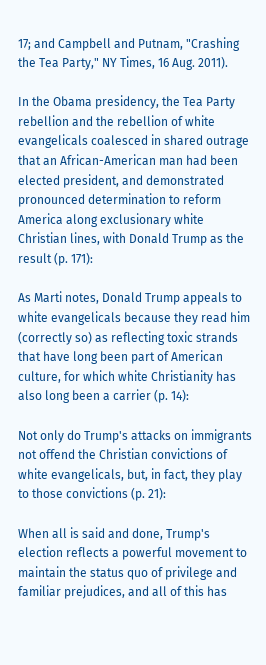17; and Campbell and Putnam, "Crashing the Tea Party," NY Times, 16 Aug. 2011).

In the Obama presidency, the Tea Party rebellion and the rebellion of white evangelicals coalesced in shared outrage that an African-American man had been elected president, and demonstrated pronounced determination to reform America along exclusionary white Christian lines, with Donald Trump as the result (p. 171):

As Marti notes, Donald Trump appeals to white evangelicals because they read him (correctly so) as reflecting toxic strands that have long been part of American culture, for which white Christianity has also long been a carrier (p. 14):

Not only do Trump's attacks on immigrants not offend the Christian convictions of white evangelicals, but, in fact, they play to those convictions (p. 21):

When all is said and done, Trump's election reflects a powerful movement to maintain the status quo of privilege and familiar prejudices, and all of this has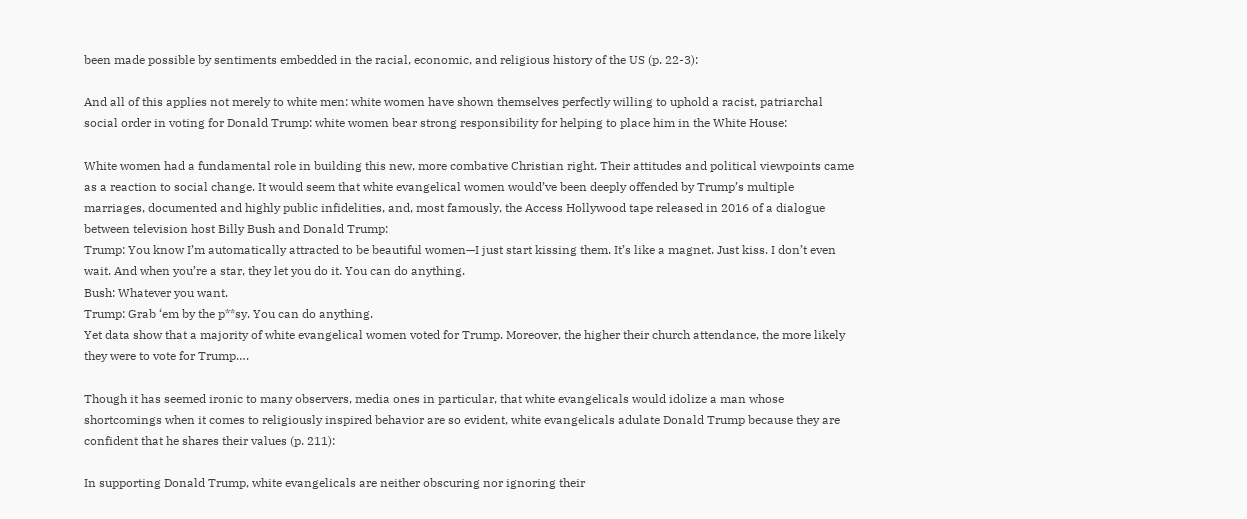been made possible by sentiments embedded in the racial, economic, and religious history of the US (p. 22-3):

And all of this applies not merely to white men: white women have shown themselves perfectly willing to uphold a racist, patriarchal social order in voting for Donald Trump: white women bear strong responsibility for helping to place him in the White House:

White women had a fundamental role in building this new, more combative Christian right. Their attitudes and political viewpoints came as a reaction to social change. It would seem that white evangelical women would’ve been deeply offended by Trump’s multiple marriages, documented and highly public infidelities, and, most famously, the Access Hollywood tape released in 2016 of a dialogue between television host Billy Bush and Donald Trump:
Trump: You know I’m automatically attracted to be beautiful women—I just start kissing them. It’s like a magnet. Just kiss. I don’t even wait. And when you’re a star, they let you do it. You can do anything.
Bush: Whatever you want.
Trump: Grab ‘em by the p**sy. You can do anything.
Yet data show that a majority of white evangelical women voted for Trump. Moreover, the higher their church attendance, the more likely they were to vote for Trump….

Though it has seemed ironic to many observers, media ones in particular, that white evangelicals would idolize a man whose shortcomings when it comes to religiously inspired behavior are so evident, white evangelicals adulate Donald Trump because they are confident that he shares their values (p. 211):

In supporting Donald Trump, white evangelicals are neither obscuring nor ignoring their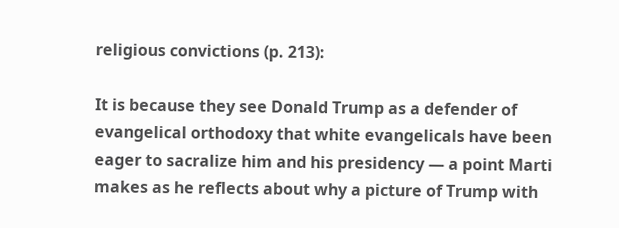religious convictions (p. 213):

It is because they see Donald Trump as a defender of evangelical orthodoxy that white evangelicals have been eager to sacralize him and his presidency — a point Marti makes as he reflects about why a picture of Trump with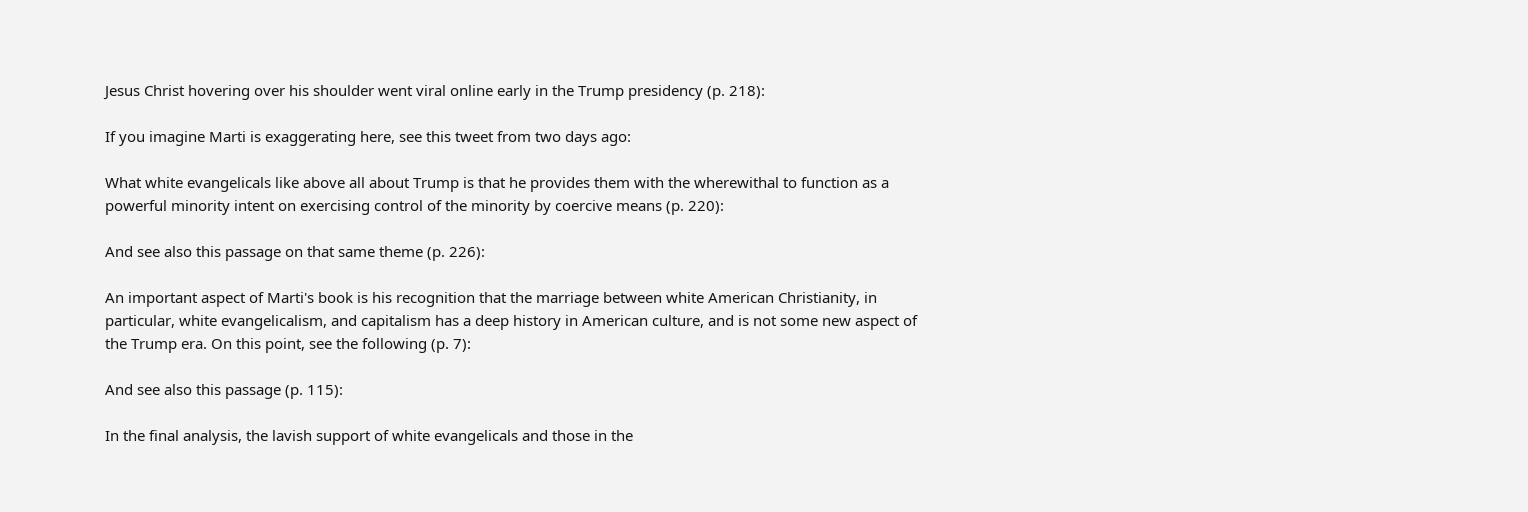Jesus Christ hovering over his shoulder went viral online early in the Trump presidency (p. 218):

If you imagine Marti is exaggerating here, see this tweet from two days ago:

What white evangelicals like above all about Trump is that he provides them with the wherewithal to function as a powerful minority intent on exercising control of the minority by coercive means (p. 220):

And see also this passage on that same theme (p. 226):

An important aspect of Marti's book is his recognition that the marriage between white American Christianity, in particular, white evangelicalism, and capitalism has a deep history in American culture, and is not some new aspect of the Trump era. On this point, see the following (p. 7):

And see also this passage (p. 115):

In the final analysis, the lavish support of white evangelicals and those in the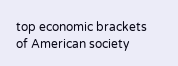top economic brackets of American society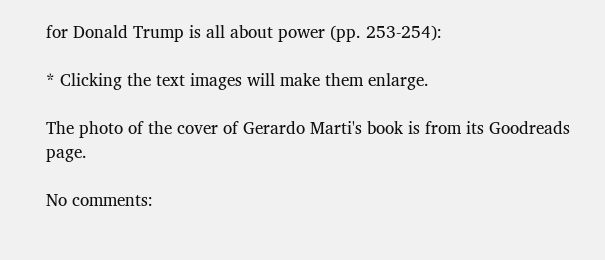for Donald Trump is all about power (pp. 253-254):

* Clicking the text images will make them enlarge.

The photo of the cover of Gerardo Marti's book is from its Goodreads page.

No comments: